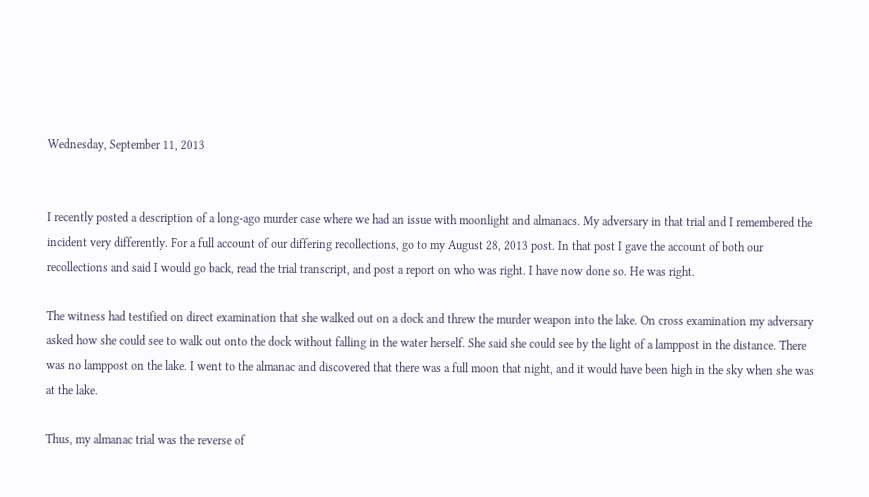Wednesday, September 11, 2013


I recently posted a description of a long-ago murder case where we had an issue with moonlight and almanacs. My adversary in that trial and I remembered the incident very differently. For a full account of our differing recollections, go to my August 28, 2013 post. In that post I gave the account of both our recollections and said I would go back, read the trial transcript, and post a report on who was right. I have now done so. He was right.

The witness had testified on direct examination that she walked out on a dock and threw the murder weapon into the lake. On cross examination my adversary asked how she could see to walk out onto the dock without falling in the water herself. She said she could see by the light of a lamppost in the distance. There was no lamppost on the lake. I went to the almanac and discovered that there was a full moon that night, and it would have been high in the sky when she was at the lake.

Thus, my almanac trial was the reverse of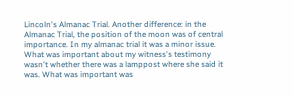Lincoln's Almanac Trial. Another difference: in the Almanac Trial, the position of the moon was of central importance. In my almanac trial it was a minor issue. What was important about my witness's testimony wasn't whether there was a lamppost where she said it was. What was important was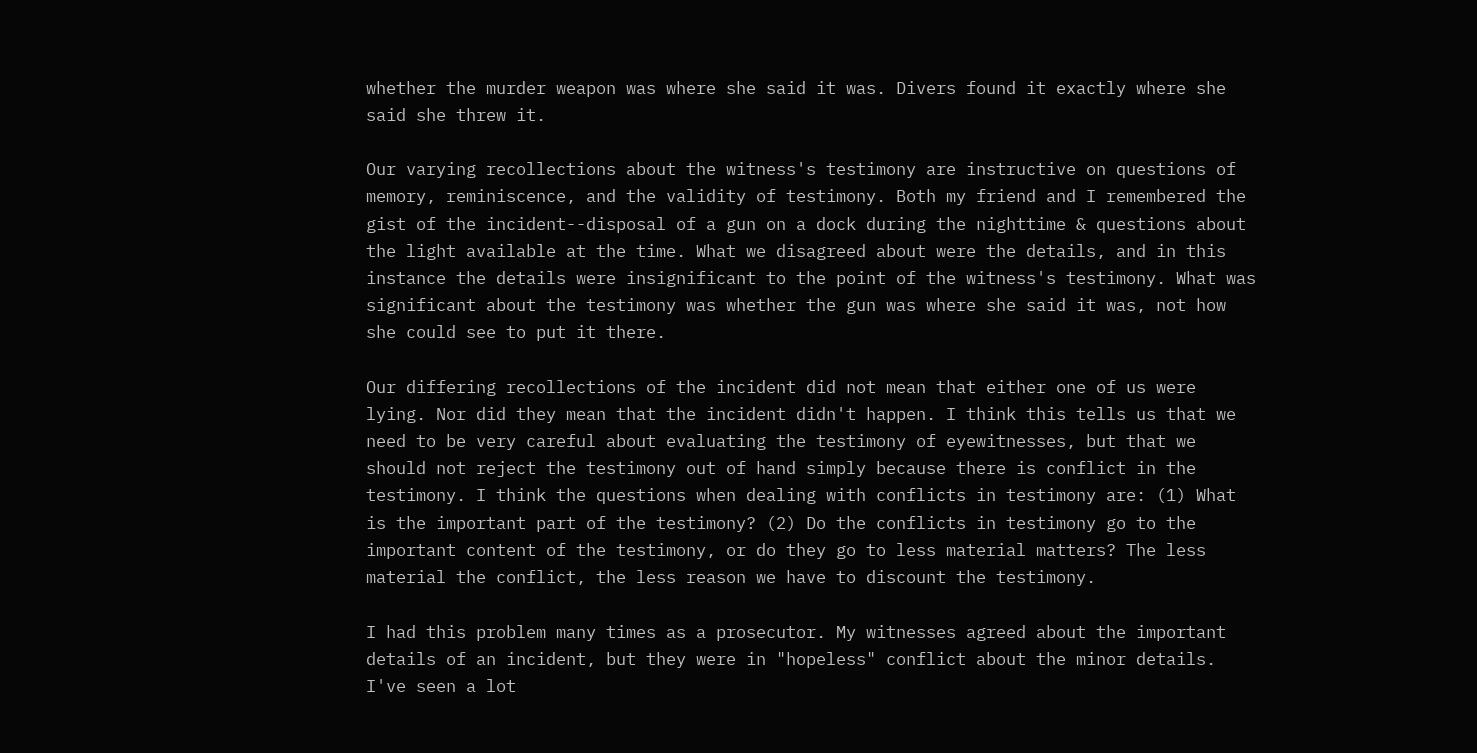whether the murder weapon was where she said it was. Divers found it exactly where she said she threw it.

Our varying recollections about the witness's testimony are instructive on questions of memory, reminiscence, and the validity of testimony. Both my friend and I remembered the gist of the incident--disposal of a gun on a dock during the nighttime & questions about the light available at the time. What we disagreed about were the details, and in this instance the details were insignificant to the point of the witness's testimony. What was significant about the testimony was whether the gun was where she said it was, not how she could see to put it there.

Our differing recollections of the incident did not mean that either one of us were lying. Nor did they mean that the incident didn't happen. I think this tells us that we need to be very careful about evaluating the testimony of eyewitnesses, but that we should not reject the testimony out of hand simply because there is conflict in the testimony. I think the questions when dealing with conflicts in testimony are: (1) What is the important part of the testimony? (2) Do the conflicts in testimony go to the important content of the testimony, or do they go to less material matters? The less material the conflict, the less reason we have to discount the testimony.

I had this problem many times as a prosecutor. My witnesses agreed about the important details of an incident, but they were in "hopeless" conflict about the minor details. I've seen a lot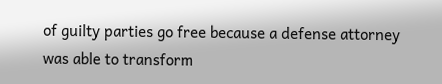of guilty parties go free because a defense attorney was able to transform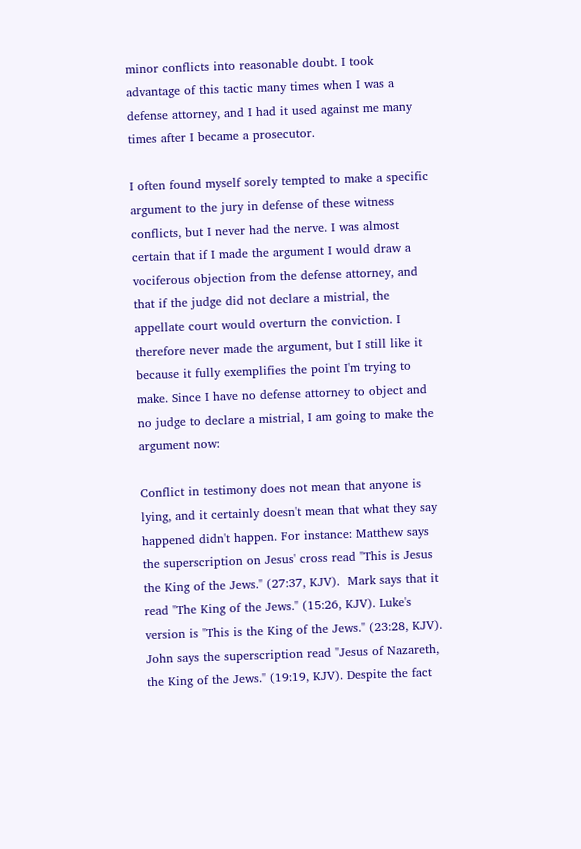minor conflicts into reasonable doubt. I took advantage of this tactic many times when I was a defense attorney, and I had it used against me many times after I became a prosecutor.

I often found myself sorely tempted to make a specific argument to the jury in defense of these witness conflicts, but I never had the nerve. I was almost certain that if I made the argument I would draw a vociferous objection from the defense attorney, and that if the judge did not declare a mistrial, the appellate court would overturn the conviction. I therefore never made the argument, but I still like it because it fully exemplifies the point I'm trying to make. Since I have no defense attorney to object and no judge to declare a mistrial, I am going to make the argument now:

Conflict in testimony does not mean that anyone is lying, and it certainly doesn't mean that what they say happened didn't happen. For instance: Matthew says the superscription on Jesus' cross read "This is Jesus the King of the Jews." (27:37, KJV).  Mark says that it read "The King of the Jews." (15:26, KJV). Luke's version is "This is the King of the Jews." (23:28, KJV). John says the superscription read "Jesus of Nazareth, the King of the Jews." (19:19, KJV). Despite the fact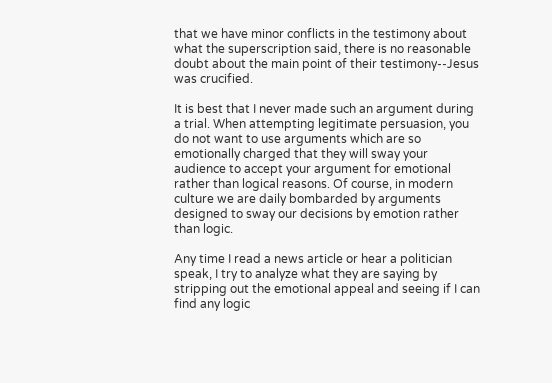that we have minor conflicts in the testimony about what the superscription said, there is no reasonable doubt about the main point of their testimony--Jesus was crucified.

It is best that I never made such an argument during a trial. When attempting legitimate persuasion, you do not want to use arguments which are so emotionally charged that they will sway your audience to accept your argument for emotional rather than logical reasons. Of course, in modern culture we are daily bombarded by arguments designed to sway our decisions by emotion rather than logic.

Any time I read a news article or hear a politician speak, I try to analyze what they are saying by stripping out the emotional appeal and seeing if I can find any logic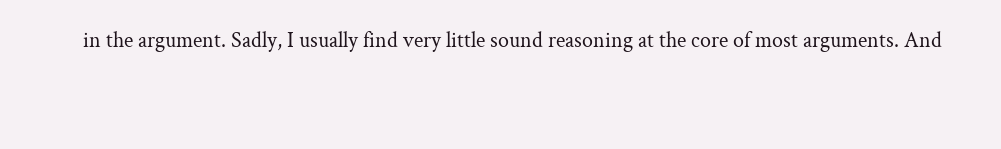in the argument. Sadly, I usually find very little sound reasoning at the core of most arguments. And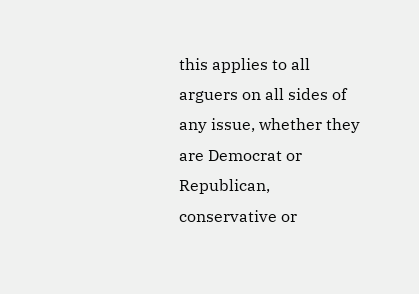this applies to all arguers on all sides of any issue, whether they are Democrat or Republican, conservative or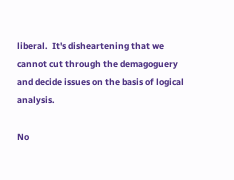liberal.  It's disheartening that we cannot cut through the demagoguery and decide issues on the basis of logical analysis.

No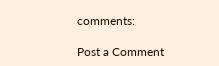comments:

Post a Comment